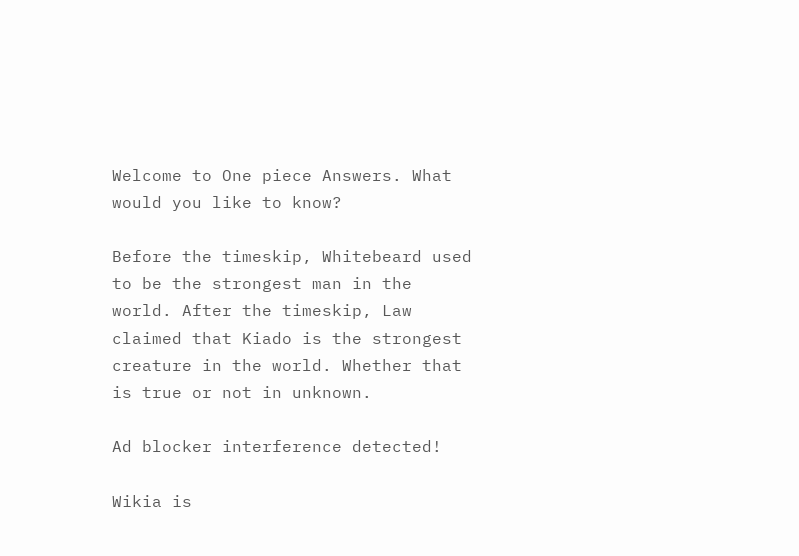Welcome to One piece Answers. What would you like to know?

Before the timeskip, Whitebeard used to be the strongest man in the world. After the timeskip, Law claimed that Kiado is the strongest creature in the world. Whether that is true or not in unknown.

Ad blocker interference detected!

Wikia is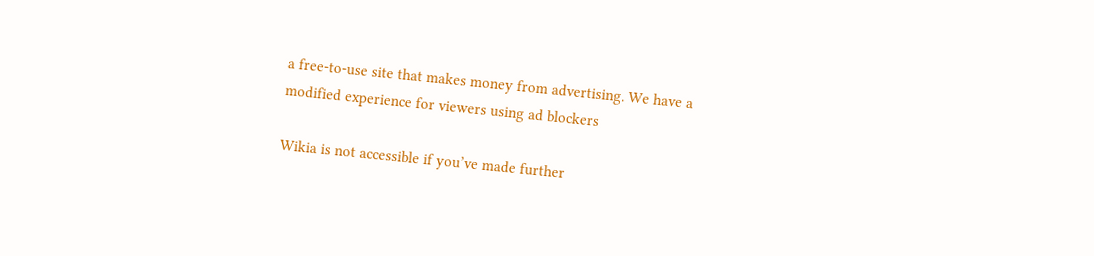a free-to-use site that makes money from advertising. We have a modified experience for viewers using ad blockers

Wikia is not accessible if you’ve made further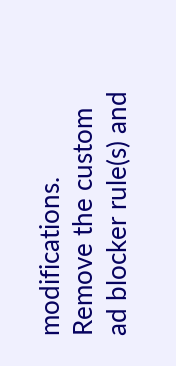modifications. Remove the custom ad blocker rule(s) and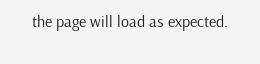the page will load as expected.